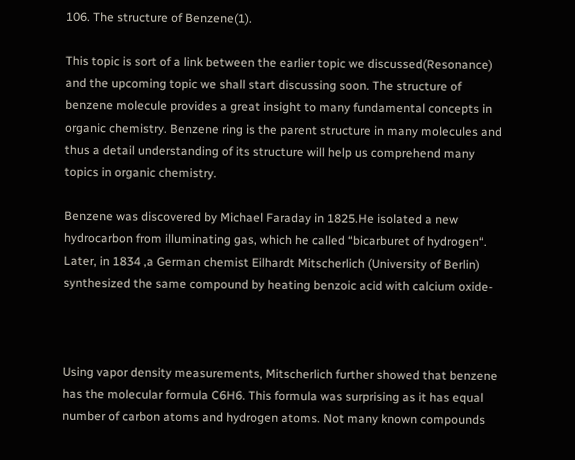106. The structure of Benzene(1).

This topic is sort of a link between the earlier topic we discussed(Resonance) and the upcoming topic we shall start discussing soon. The structure of benzene molecule provides a great insight to many fundamental concepts in organic chemistry. Benzene ring is the parent structure in many molecules and thus a detail understanding of its structure will help us comprehend many topics in organic chemistry.

Benzene was discovered by Michael Faraday in 1825.He isolated a new hydrocarbon from illuminating gas, which he called “bicarburet of hydrogen“. Later, in 1834 ,a German chemist Eilhardt Mitscherlich (University of Berlin) synthesized the same compound by heating benzoic acid with calcium oxide-



Using vapor density measurements, Mitscherlich further showed that benzene has the molecular formula C6H6. This formula was surprising as it has equal number of carbon atoms and hydrogen atoms. Not many known compounds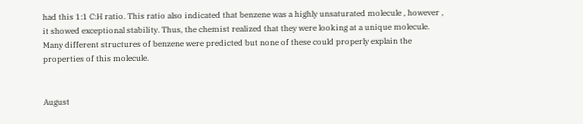had this 1:1 C:H ratio. This ratio also indicated that benzene was a highly unsaturated molecule , however , it showed exceptional stability. Thus, the chemist realized that they were looking at a unique molecule. Many different structures of benzene were predicted but none of these could properly explain the properties of this molecule.


August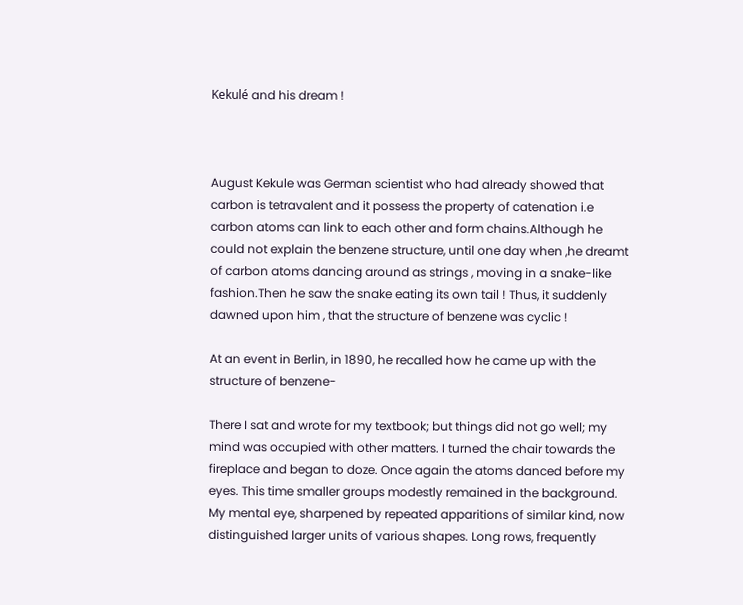Kekulé and his dream !



August Kekule was German scientist who had already showed that carbon is tetravalent and it possess the property of catenation i.e carbon atoms can link to each other and form chains.Although he could not explain the benzene structure, until one day when ,he dreamt of carbon atoms dancing around as strings , moving in a snake-like fashion.Then he saw the snake eating its own tail ! Thus, it suddenly dawned upon him , that the structure of benzene was cyclic !

At an event in Berlin, in 1890, he recalled how he came up with the structure of benzene-

There I sat and wrote for my textbook; but things did not go well; my mind was occupied with other matters. I turned the chair towards the fireplace and began to doze. Once again the atoms danced before my eyes. This time smaller groups modestly remained in the background. My mental eye, sharpened by repeated apparitions of similar kind, now distinguished larger units of various shapes. Long rows, frequently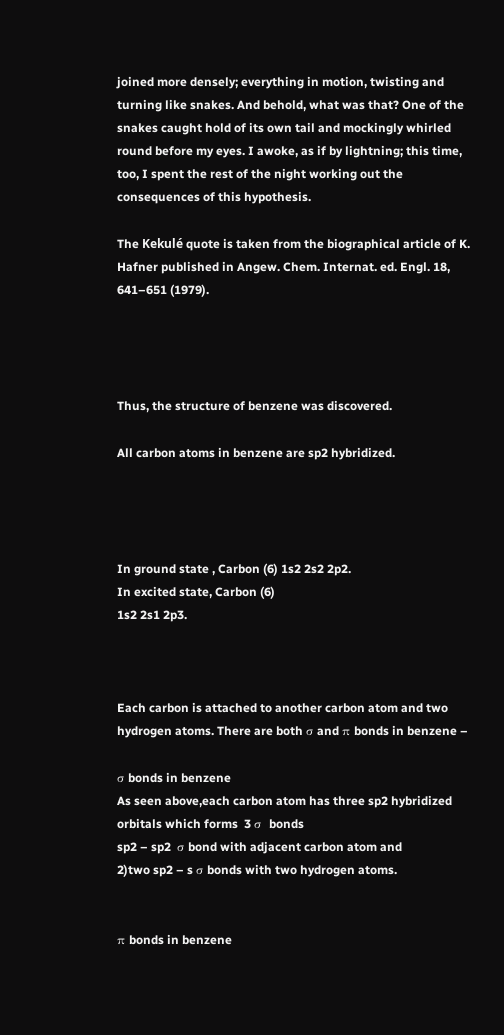joined more densely; everything in motion, twisting and turning like snakes. And behold, what was that? One of the snakes caught hold of its own tail and mockingly whirled round before my eyes. I awoke, as if by lightning; this time, too, I spent the rest of the night working out the consequences of this hypothesis.

The Kekulé quote is taken from the biographical article of K.
Hafner published in Angew. Chem. Internat. ed. Engl. 18,
641–651 (1979).




Thus, the structure of benzene was discovered.

All carbon atoms in benzene are sp2 hybridized.




In ground state , Carbon (6) 1s2 2s2 2p2.
In excited state, Carbon (6)
1s2 2s1 2p3.



Each carbon is attached to another carbon atom and two hydrogen atoms. There are both σ and π bonds in benzene –

σ bonds in benzene
As seen above,each carbon atom has three sp2 hybridized orbitals which forms  3 σ  bonds
sp2 – sp2  σ bond with adjacent carbon atom and
2)two sp2 – s σ bonds with two hydrogen atoms.


π bonds in benzene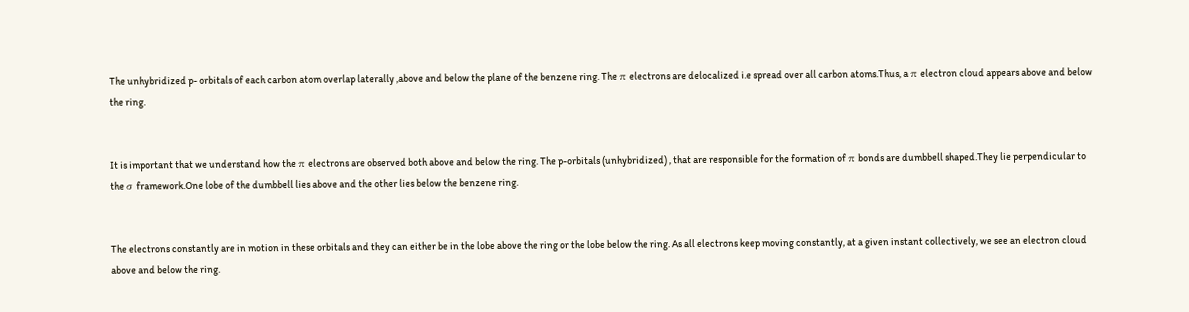The unhybridized p- orbitals of each carbon atom overlap laterally ,above and below the plane of the benzene ring. The π electrons are delocalized i.e spread over all carbon atoms.Thus, a π electron cloud appears above and below the ring.


It is important that we understand how the π electrons are observed both above and below the ring. The p-orbitals (unhybridized) , that are responsible for the formation of π bonds are dumbbell shaped.They lie perpendicular to the σ framework.One lobe of the dumbbell lies above and the other lies below the benzene ring.


The electrons constantly are in motion in these orbitals and they can either be in the lobe above the ring or the lobe below the ring. As all electrons keep moving constantly, at a given instant collectively, we see an electron cloud above and below the ring.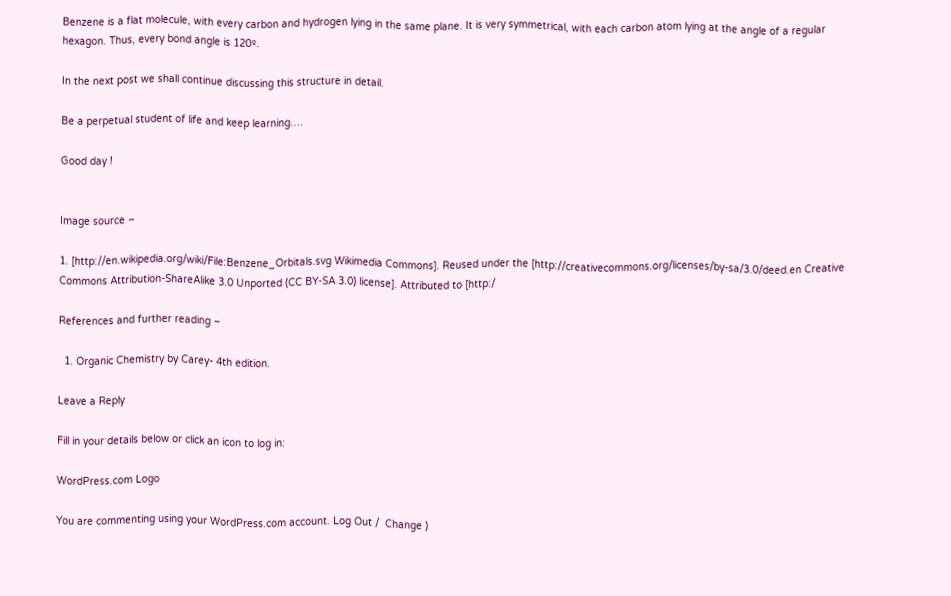Benzene is a flat molecule, with every carbon and hydrogen lying in the same plane. It is very symmetrical, with each carbon atom lying at the angle of a regular hexagon. Thus, every bond angle is 120º.

In the next post we shall continue discussing this structure in detail.

Be a perpetual student of life and keep learning….

Good day !


Image source –

1. [http://en.wikipedia.org/wiki/File:Benzene_Orbitals.svg Wikimedia Commons]. Reused under the [http://creativecommons.org/licenses/by-sa/3.0/deed.en Creative Commons Attribution-ShareAlike 3.0 Unported (CC BY-SA 3.0) license]. Attributed to [http:/

References and further reading –

  1. Organic Chemistry by Carey- 4th edition.

Leave a Reply

Fill in your details below or click an icon to log in:

WordPress.com Logo

You are commenting using your WordPress.com account. Log Out /  Change )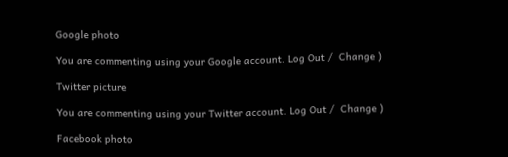Google photo

You are commenting using your Google account. Log Out /  Change )

Twitter picture

You are commenting using your Twitter account. Log Out /  Change )

Facebook photo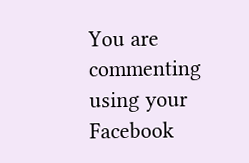You are commenting using your Facebook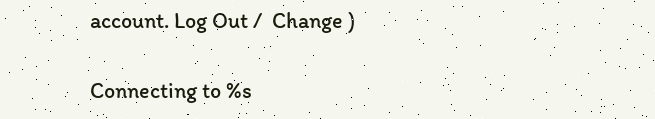account. Log Out /  Change )

Connecting to %s